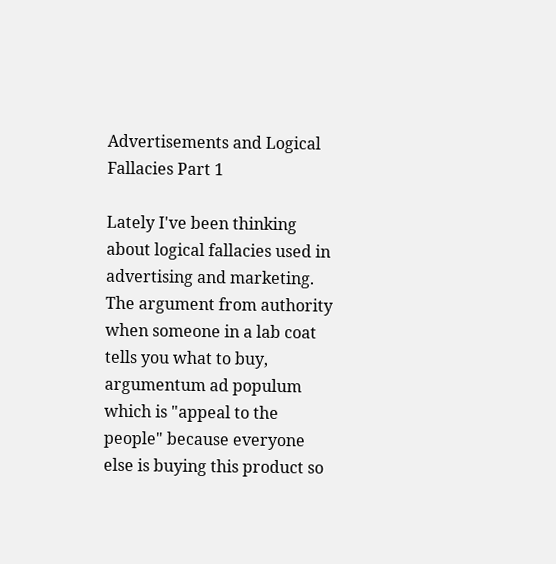Advertisements and Logical Fallacies Part 1

Lately I've been thinking about logical fallacies used in advertising and marketing. The argument from authority when someone in a lab coat tells you what to buy, argumentum ad populum which is "appeal to the people" because everyone else is buying this product so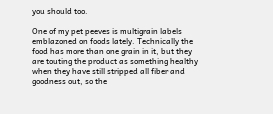you should too.

One of my pet peeves is multigrain labels emblazoned on foods lately. Technically the food has more than one grain in it, but they are touting the product as something healthy when they have still stripped all fiber and goodness out, so the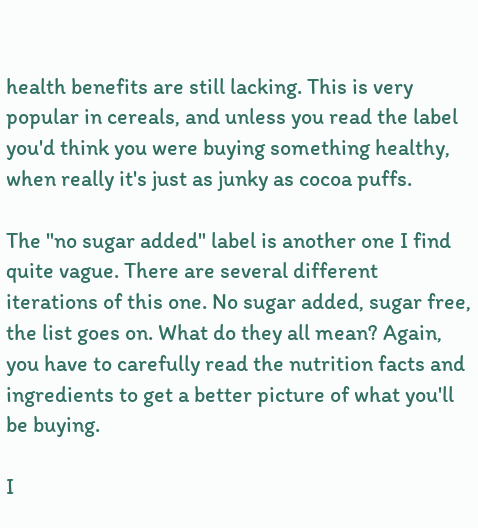health benefits are still lacking. This is very popular in cereals, and unless you read the label you'd think you were buying something healthy, when really it's just as junky as cocoa puffs.

The "no sugar added" label is another one I find quite vague. There are several different iterations of this one. No sugar added, sugar free, the list goes on. What do they all mean? Again, you have to carefully read the nutrition facts and ingredients to get a better picture of what you'll be buying.

I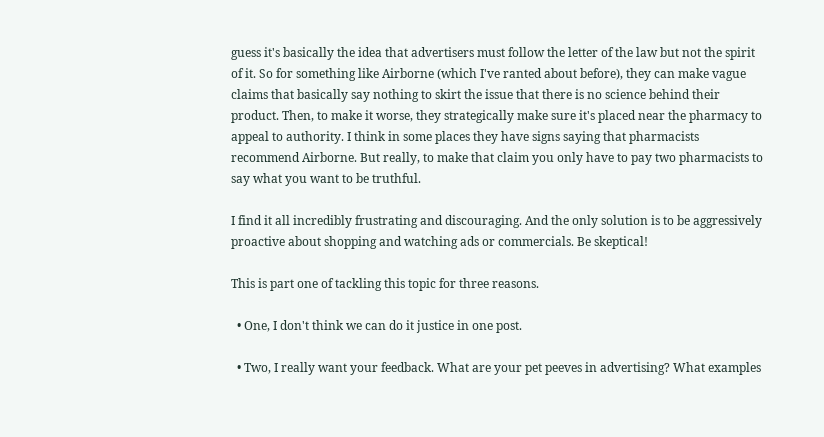guess it's basically the idea that advertisers must follow the letter of the law but not the spirit of it. So for something like Airborne (which I've ranted about before), they can make vague claims that basically say nothing to skirt the issue that there is no science behind their product. Then, to make it worse, they strategically make sure it's placed near the pharmacy to appeal to authority. I think in some places they have signs saying that pharmacists recommend Airborne. But really, to make that claim you only have to pay two pharmacists to say what you want to be truthful.

I find it all incredibly frustrating and discouraging. And the only solution is to be aggressively proactive about shopping and watching ads or commercials. Be skeptical!

This is part one of tackling this topic for three reasons.

  • One, I don't think we can do it justice in one post.

  • Two, I really want your feedback. What are your pet peeves in advertising? What examples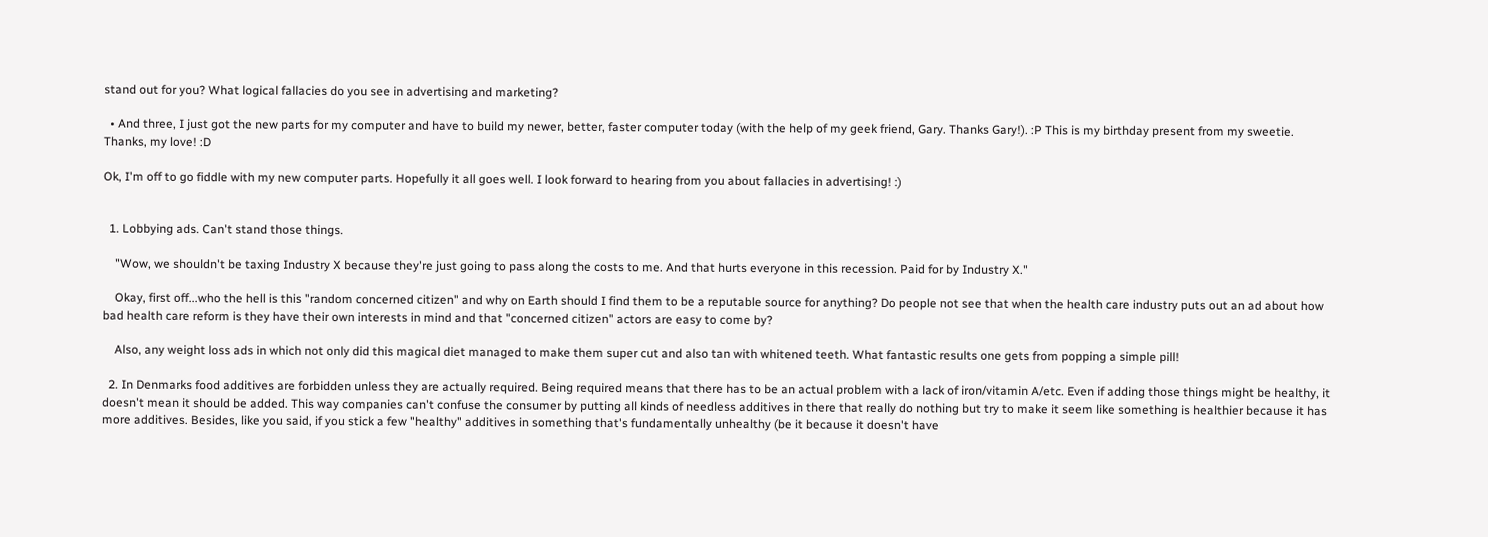stand out for you? What logical fallacies do you see in advertising and marketing?

  • And three, I just got the new parts for my computer and have to build my newer, better, faster computer today (with the help of my geek friend, Gary. Thanks Gary!). :P This is my birthday present from my sweetie. Thanks, my love! :D

Ok, I'm off to go fiddle with my new computer parts. Hopefully it all goes well. I look forward to hearing from you about fallacies in advertising! :)


  1. Lobbying ads. Can't stand those things.

    "Wow, we shouldn't be taxing Industry X because they're just going to pass along the costs to me. And that hurts everyone in this recession. Paid for by Industry X."

    Okay, first off...who the hell is this "random concerned citizen" and why on Earth should I find them to be a reputable source for anything? Do people not see that when the health care industry puts out an ad about how bad health care reform is they have their own interests in mind and that "concerned citizen" actors are easy to come by?

    Also, any weight loss ads in which not only did this magical diet managed to make them super cut and also tan with whitened teeth. What fantastic results one gets from popping a simple pill!

  2. In Denmarks food additives are forbidden unless they are actually required. Being required means that there has to be an actual problem with a lack of iron/vitamin A/etc. Even if adding those things might be healthy, it doesn't mean it should be added. This way companies can't confuse the consumer by putting all kinds of needless additives in there that really do nothing but try to make it seem like something is healthier because it has more additives. Besides, like you said, if you stick a few "healthy" additives in something that's fundamentally unhealthy (be it because it doesn't have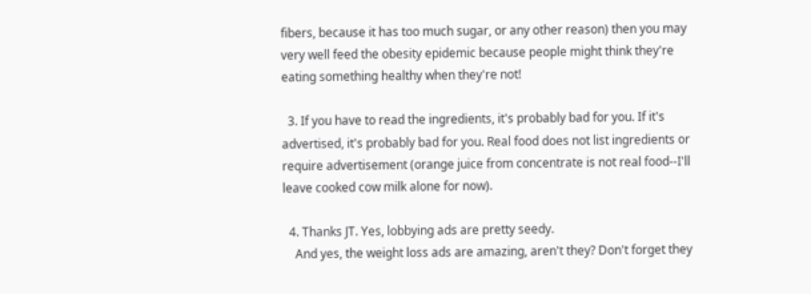fibers, because it has too much sugar, or any other reason) then you may very well feed the obesity epidemic because people might think they're eating something healthy when they're not!

  3. If you have to read the ingredients, it's probably bad for you. If it's advertised, it's probably bad for you. Real food does not list ingredients or require advertisement (orange juice from concentrate is not real food--I'll leave cooked cow milk alone for now).

  4. Thanks JT. Yes, lobbying ads are pretty seedy.
    And yes, the weight loss ads are amazing, aren't they? Don't forget they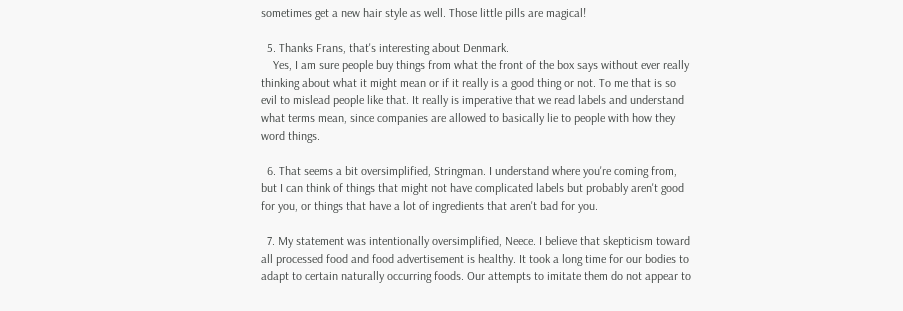sometimes get a new hair style as well. Those little pills are magical!

  5. Thanks Frans, that's interesting about Denmark.
    Yes, I am sure people buy things from what the front of the box says without ever really thinking about what it might mean or if it really is a good thing or not. To me that is so evil to mislead people like that. It really is imperative that we read labels and understand what terms mean, since companies are allowed to basically lie to people with how they word things.

  6. That seems a bit oversimplified, Stringman. I understand where you're coming from, but I can think of things that might not have complicated labels but probably aren't good for you, or things that have a lot of ingredients that aren't bad for you.

  7. My statement was intentionally oversimplified, Neece. I believe that skepticism toward all processed food and food advertisement is healthy. It took a long time for our bodies to adapt to certain naturally occurring foods. Our attempts to imitate them do not appear to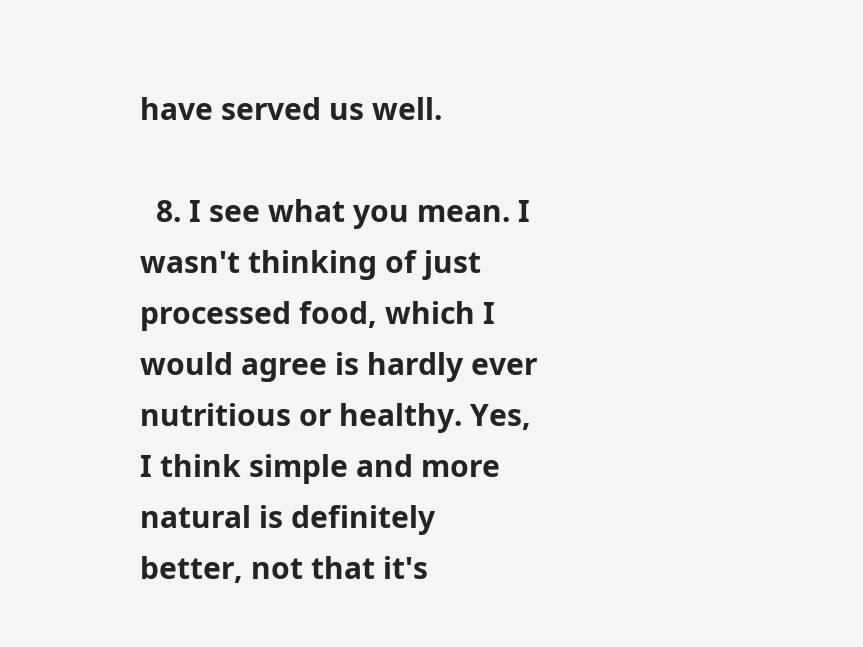have served us well.

  8. I see what you mean. I wasn't thinking of just processed food, which I would agree is hardly ever nutritious or healthy. Yes, I think simple and more natural is definitely better, not that it's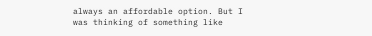always an affordable option. But I was thinking of something like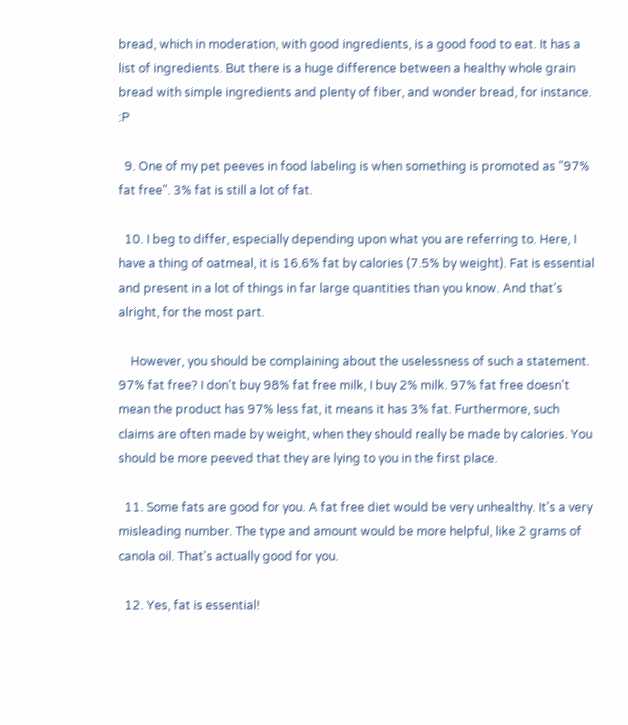bread, which in moderation, with good ingredients, is a good food to eat. It has a list of ingredients. But there is a huge difference between a healthy whole grain bread with simple ingredients and plenty of fiber, and wonder bread, for instance. :P

  9. One of my pet peeves in food labeling is when something is promoted as "97% fat free". 3% fat is still a lot of fat.

  10. I beg to differ, especially depending upon what you are referring to. Here, I have a thing of oatmeal, it is 16.6% fat by calories (7.5% by weight). Fat is essential and present in a lot of things in far large quantities than you know. And that's alright, for the most part.

    However, you should be complaining about the uselessness of such a statement. 97% fat free? I don't buy 98% fat free milk, I buy 2% milk. 97% fat free doesn't mean the product has 97% less fat, it means it has 3% fat. Furthermore, such claims are often made by weight, when they should really be made by calories. You should be more peeved that they are lying to you in the first place.

  11. Some fats are good for you. A fat free diet would be very unhealthy. It's a very misleading number. The type and amount would be more helpful, like 2 grams of canola oil. That's actually good for you.

  12. Yes, fat is essential!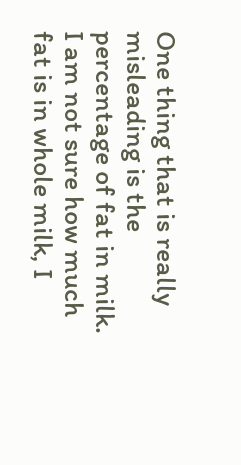One thing that is really misleading is the percentage of fat in milk. I am not sure how much fat is in whole milk, I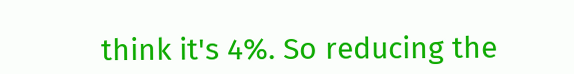think it's 4%. So reducing the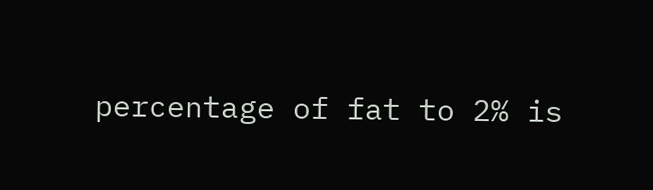percentage of fat to 2% is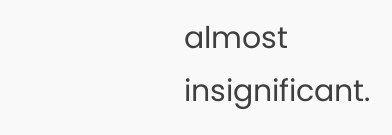almost insignificant.